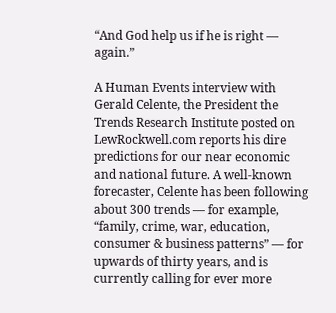“And God help us if he is right — again.”

A Human Events interview with Gerald Celente, the President the Trends Research Institute posted on LewRockwell.com reports his dire predictions for our near economic and national future. A well-known forecaster, Celente has been following about 300 trends — for example, “family, crime, war, education, consumer & business patterns” — for upwards of thirty years, and is currently calling for ever more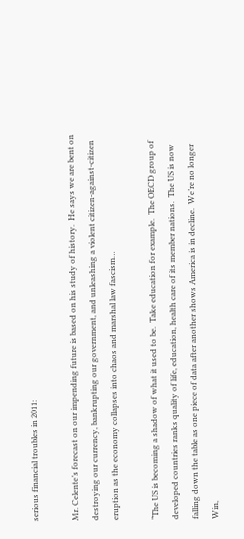serious financial troubles in 2011:

Mr. Celente’s forecast on our impending future is based on his study of history.  He says we are bent on destroying our currency, bankrupting our government, and unleashing a violent citizen-against-citizen eruption as the economy collapses into chaos and marshal law fascism…

“The US is becoming a shadow of what it used to be.  Take education for example.  The OECD group of developed countries ranks quality of life, education, health care of its member nations.  The US is now falling down the table as one piece of data after another shows America is in decline.  We’re no longer Win,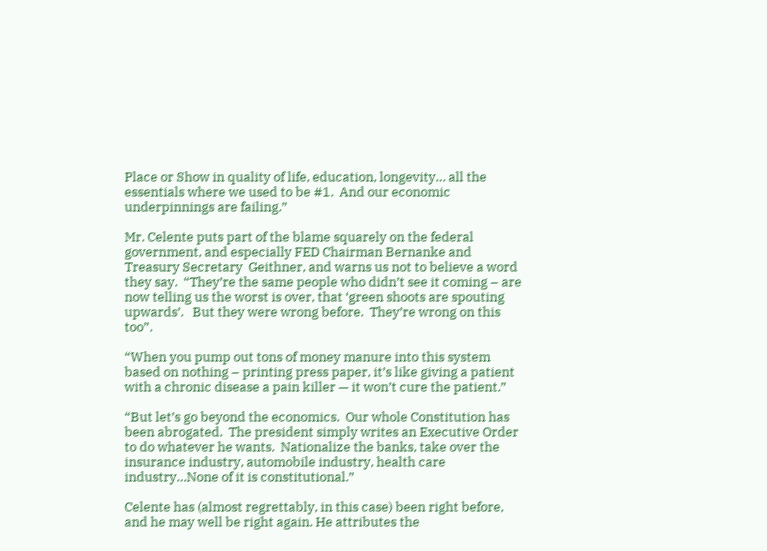Place or Show in quality of life, education, longevity… all the essentials where we used to be #1.  And our economic underpinnings are failing.”

Mr. Celente puts part of the blame squarely on the federal government, and especially FED Chairman Bernanke and Treasury Secretary  Geithner, and warns us not to believe a word they say.  “They’re the same people who didn’t see it coming – are now telling us the worst is over, that ‘green shoots are spouting upwards’.   But they were wrong before.  They’re wrong on this too”.

“When you pump out tons of money manure into this system based on nothing – printing press paper, it’s like giving a patient with a chronic disease a pain killer — it won’t cure the patient.”

“But let’s go beyond the economics.  Our whole Constitution has been abrogated.  The president simply writes an Executive Order to do whatever he wants.  Nationalize the banks, take over the insurance industry, automobile industry, health care industry…None of it is constitutional.”

Celente has (almost regrettably, in this case) been right before, and he may well be right again. He attributes the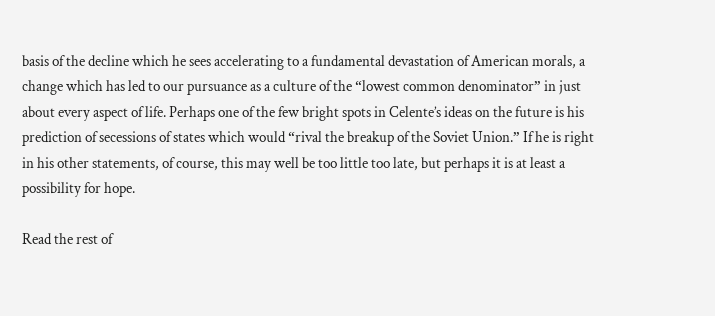basis of the decline which he sees accelerating to a fundamental devastation of American morals, a change which has led to our pursuance as a culture of the “lowest common denominator” in just about every aspect of life. Perhaps one of the few bright spots in Celente’s ideas on the future is his prediction of secessions of states which would “rival the breakup of the Soviet Union.” If he is right in his other statements, of course, this may well be too little too late, but perhaps it is at least a possibility for hope.

Read the rest of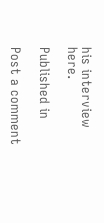his interview here.

Published in

Post a comment